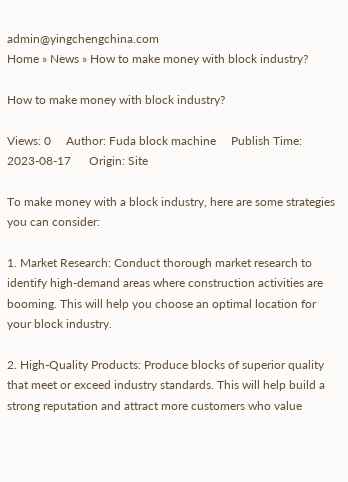admin@yingchengchina.com
Home » News » How to make money with block industry?

How to make money with block industry?

Views: 0     Author: Fuda block machine     Publish Time: 2023-08-17      Origin: Site

To make money with a block industry, here are some strategies you can consider:

1. Market Research: Conduct thorough market research to identify high-demand areas where construction activities are booming. This will help you choose an optimal location for your block industry.

2. High-Quality Products: Produce blocks of superior quality that meet or exceed industry standards. This will help build a strong reputation and attract more customers who value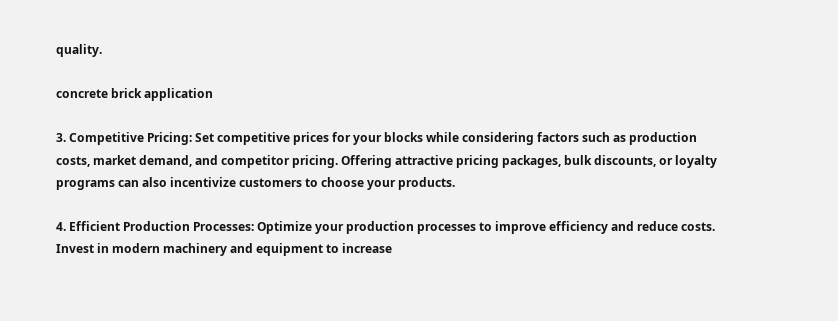quality.

concrete brick application

3. Competitive Pricing: Set competitive prices for your blocks while considering factors such as production costs, market demand, and competitor pricing. Offering attractive pricing packages, bulk discounts, or loyalty programs can also incentivize customers to choose your products.

4. Efficient Production Processes: Optimize your production processes to improve efficiency and reduce costs. Invest in modern machinery and equipment to increase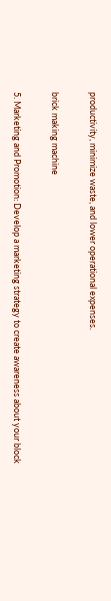productivity, minimize waste, and lower operational expenses.

brick making machine

5. Marketing and Promotion: Develop a marketing strategy to create awareness about your block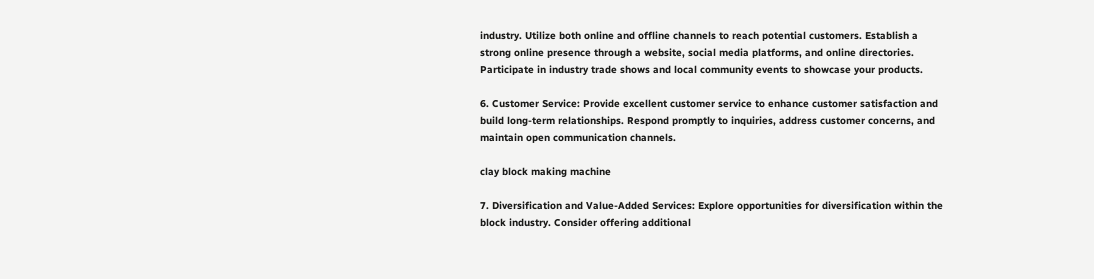industry. Utilize both online and offline channels to reach potential customers. Establish a strong online presence through a website, social media platforms, and online directories. Participate in industry trade shows and local community events to showcase your products.

6. Customer Service: Provide excellent customer service to enhance customer satisfaction and build long-term relationships. Respond promptly to inquiries, address customer concerns, and maintain open communication channels.

clay block making machine

7. Diversification and Value-Added Services: Explore opportunities for diversification within the block industry. Consider offering additional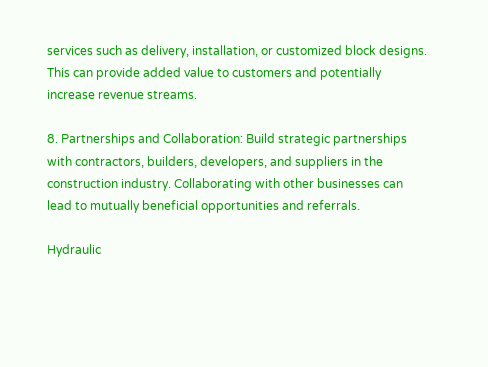services such as delivery, installation, or customized block designs. This can provide added value to customers and potentially increase revenue streams.

8. Partnerships and Collaboration: Build strategic partnerships with contractors, builders, developers, and suppliers in the construction industry. Collaborating with other businesses can lead to mutually beneficial opportunities and referrals.

Hydraulic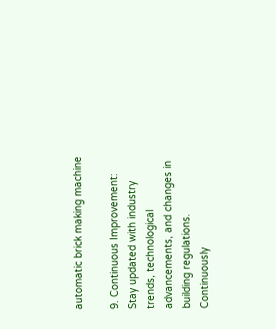automatic brick making machine

9. Continuous Improvement: Stay updated with industry trends, technological advancements, and changes in building regulations. Continuously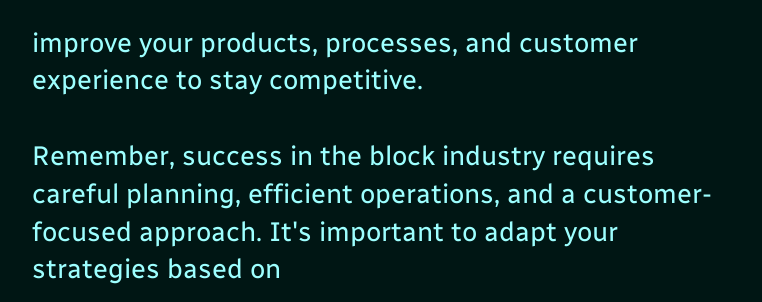improve your products, processes, and customer experience to stay competitive.

Remember, success in the block industry requires careful planning, efficient operations, and a customer-focused approach. It's important to adapt your strategies based on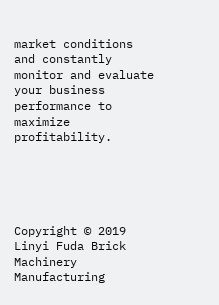market conditions and constantly monitor and evaluate your business performance to maximize profitability.





Copyright © 2019 Linyi Fuda Brick Machinery Manufacturing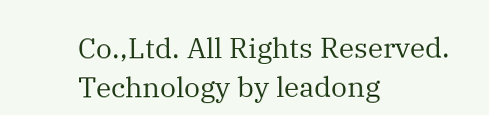Co.,Ltd. All Rights Reserved. Technology by leadong